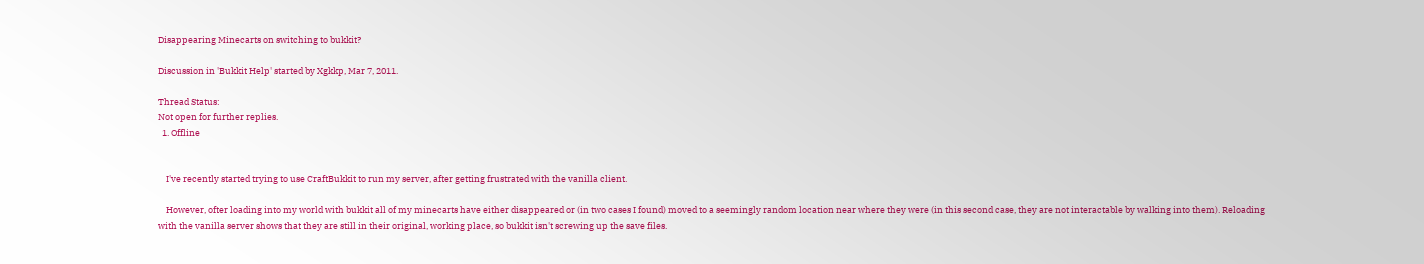Disappearing Minecarts on switching to bukkit?

Discussion in 'Bukkit Help' started by Xgkkp, Mar 7, 2011.

Thread Status:
Not open for further replies.
  1. Offline


    I've recently started trying to use CraftBukkit to run my server, after getting frustrated with the vanilla client.

    However, ofter loading into my world with bukkit all of my minecarts have either disappeared or (in two cases I found) moved to a seemingly random location near where they were (in this second case, they are not interactable by walking into them). Reloading with the vanilla server shows that they are still in their original, working place, so bukkit isn't screwing up the save files.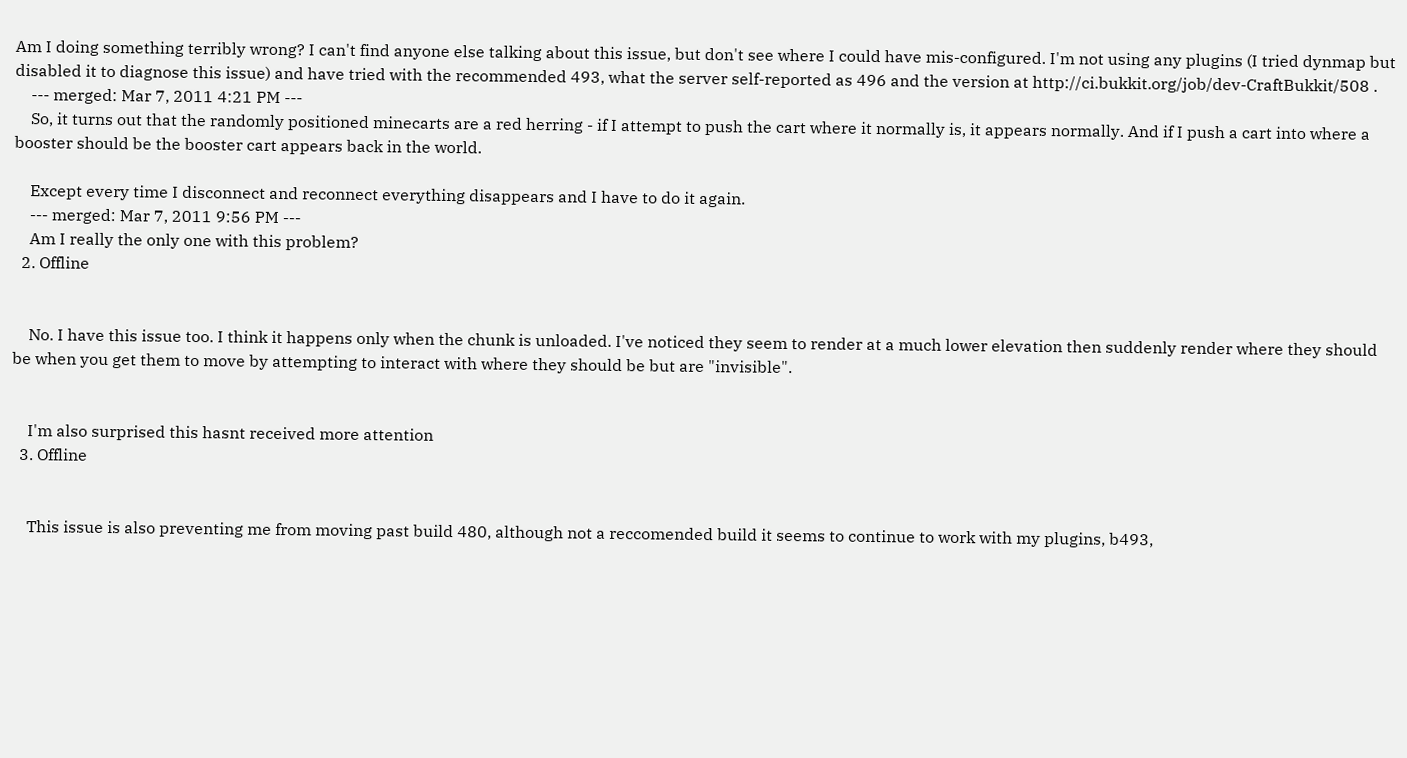Am I doing something terribly wrong? I can't find anyone else talking about this issue, but don't see where I could have mis-configured. I'm not using any plugins (I tried dynmap but disabled it to diagnose this issue) and have tried with the recommended 493, what the server self-reported as 496 and the version at http://ci.bukkit.org/job/dev-CraftBukkit/508 .
    --- merged: Mar 7, 2011 4:21 PM ---
    So, it turns out that the randomly positioned minecarts are a red herring - if I attempt to push the cart where it normally is, it appears normally. And if I push a cart into where a booster should be the booster cart appears back in the world.

    Except every time I disconnect and reconnect everything disappears and I have to do it again.
    --- merged: Mar 7, 2011 9:56 PM ---
    Am I really the only one with this problem?
  2. Offline


    No. I have this issue too. I think it happens only when the chunk is unloaded. I've noticed they seem to render at a much lower elevation then suddenly render where they should be when you get them to move by attempting to interact with where they should be but are "invisible".


    I'm also surprised this hasnt received more attention
  3. Offline


    This issue is also preventing me from moving past build 480, although not a reccomended build it seems to continue to work with my plugins, b493,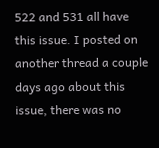522 and 531 all have this issue. I posted on another thread a couple days ago about this issue, there was no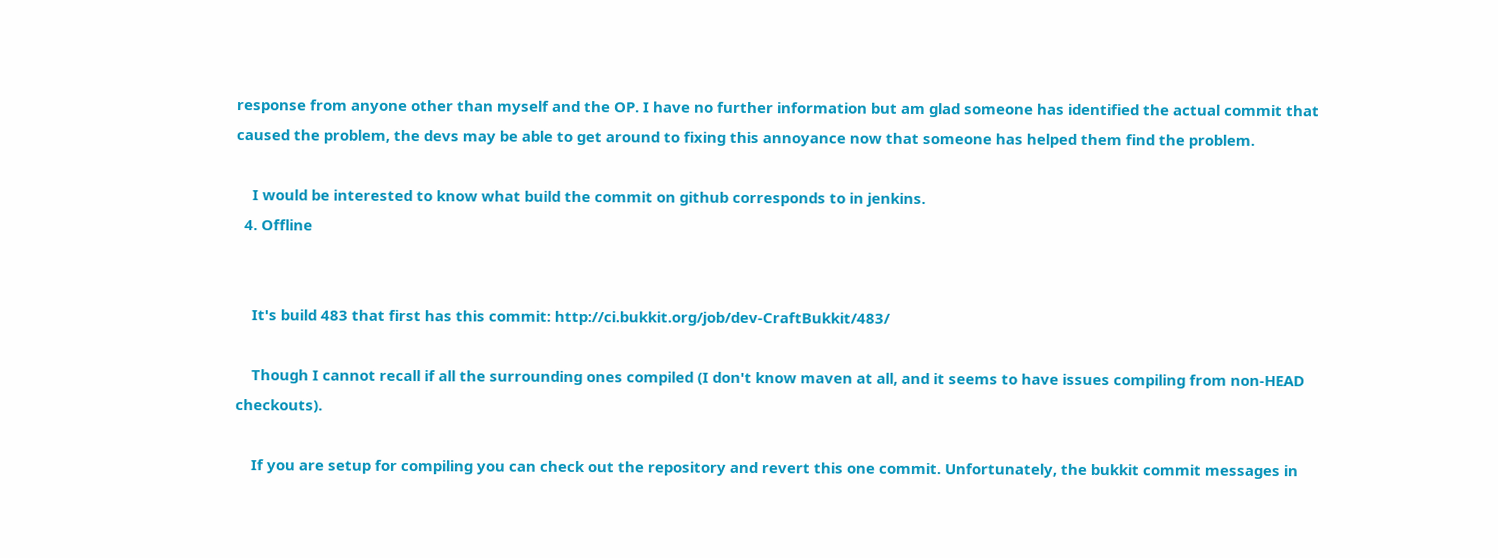response from anyone other than myself and the OP. I have no further information but am glad someone has identified the actual commit that caused the problem, the devs may be able to get around to fixing this annoyance now that someone has helped them find the problem.

    I would be interested to know what build the commit on github corresponds to in jenkins.
  4. Offline


    It's build 483 that first has this commit: http://ci.bukkit.org/job/dev-CraftBukkit/483/

    Though I cannot recall if all the surrounding ones compiled (I don't know maven at all, and it seems to have issues compiling from non-HEAD checkouts).

    If you are setup for compiling you can check out the repository and revert this one commit. Unfortunately, the bukkit commit messages in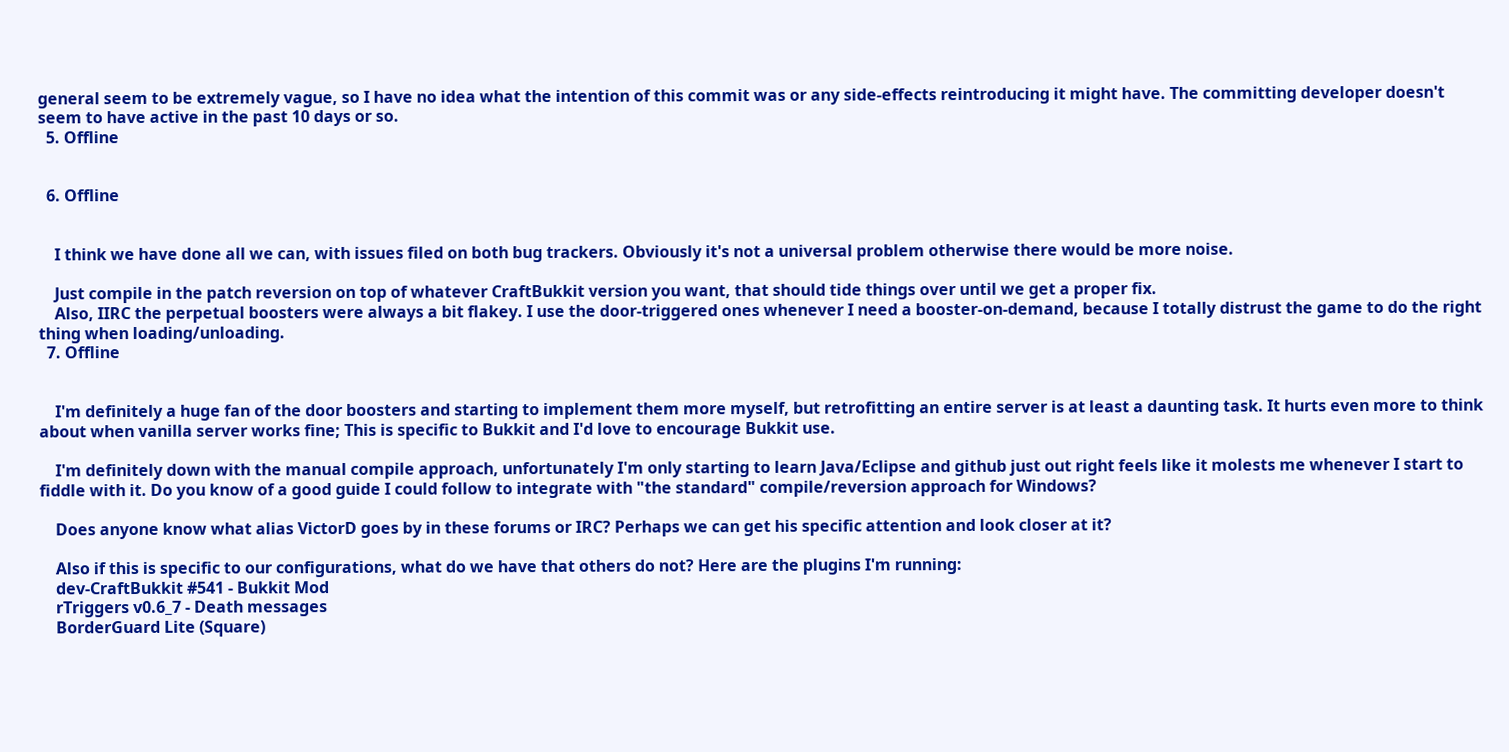general seem to be extremely vague, so I have no idea what the intention of this commit was or any side-effects reintroducing it might have. The committing developer doesn't seem to have active in the past 10 days or so.
  5. Offline


  6. Offline


    I think we have done all we can, with issues filed on both bug trackers. Obviously it's not a universal problem otherwise there would be more noise.

    Just compile in the patch reversion on top of whatever CraftBukkit version you want, that should tide things over until we get a proper fix.
    Also, IIRC the perpetual boosters were always a bit flakey. I use the door-triggered ones whenever I need a booster-on-demand, because I totally distrust the game to do the right thing when loading/unloading.
  7. Offline


    I'm definitely a huge fan of the door boosters and starting to implement them more myself, but retrofitting an entire server is at least a daunting task. It hurts even more to think about when vanilla server works fine; This is specific to Bukkit and I'd love to encourage Bukkit use.

    I'm definitely down with the manual compile approach, unfortunately I'm only starting to learn Java/Eclipse and github just out right feels like it molests me whenever I start to fiddle with it. Do you know of a good guide I could follow to integrate with "the standard" compile/reversion approach for Windows?

    Does anyone know what alias VictorD goes by in these forums or IRC? Perhaps we can get his specific attention and look closer at it?

    Also if this is specific to our configurations, what do we have that others do not? Here are the plugins I'm running:
    dev-CraftBukkit #541 - Bukkit Mod
    rTriggers v0.6_7 - Death messages
    BorderGuard Lite (Square)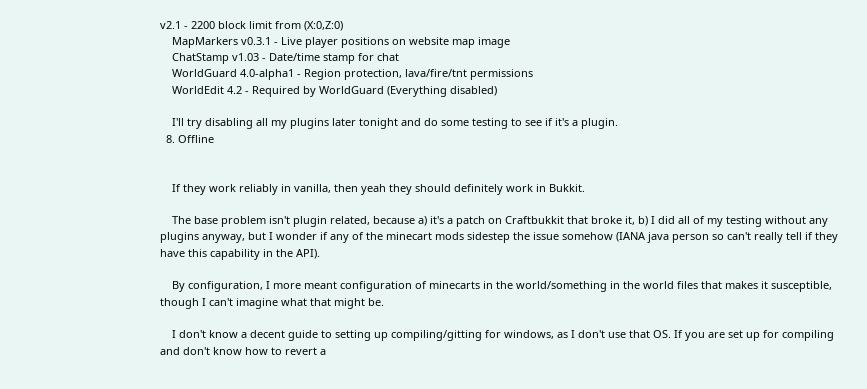v2.1 - 2200 block limit from (X:0,Z:0)
    MapMarkers v0.3.1 - Live player positions on website map image
    ChatStamp v1.03 - Date/time stamp for chat
    WorldGuard 4.0-alpha1 - Region protection, lava/fire/tnt permissions
    WorldEdit 4.2 - Required by WorldGuard (Everything disabled)

    I'll try disabling all my plugins later tonight and do some testing to see if it's a plugin.
  8. Offline


    If they work reliably in vanilla, then yeah they should definitely work in Bukkit.

    The base problem isn't plugin related, because a) it's a patch on Craftbukkit that broke it, b) I did all of my testing without any plugins anyway, but I wonder if any of the minecart mods sidestep the issue somehow (IANA java person so can't really tell if they have this capability in the API).

    By configuration, I more meant configuration of minecarts in the world/something in the world files that makes it susceptible, though I can't imagine what that might be.

    I don't know a decent guide to setting up compiling/gitting for windows, as I don't use that OS. If you are set up for compiling and don't know how to revert a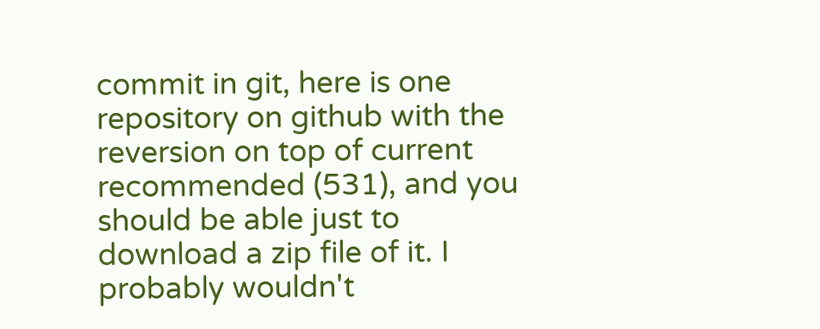commit in git, here is one repository on github with the reversion on top of current recommended (531), and you should be able just to download a zip file of it. I probably wouldn't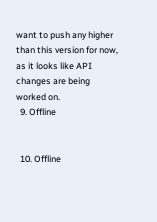want to push any higher than this version for now, as it looks like API changes are being worked on.
  9. Offline


  10. Offline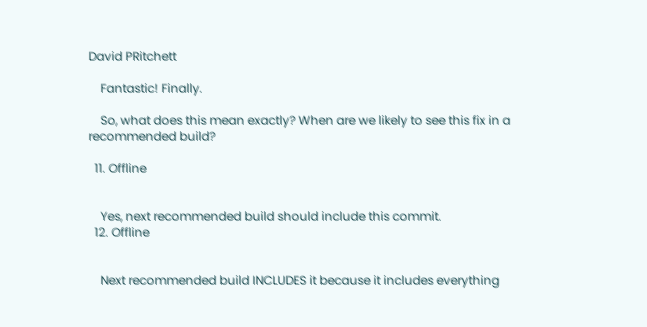David PRitchett

    Fantastic! Finally.

    So, what does this mean exactly? When are we likely to see this fix in a recommended build?

  11. Offline


    Yes, next recommended build should include this commit.
  12. Offline


    Next recommended build INCLUDES it because it includes everything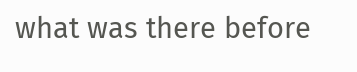what was there before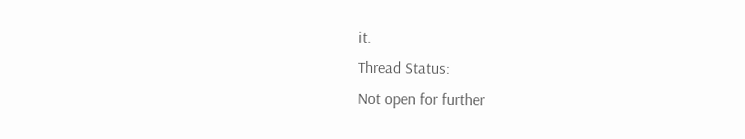it.
Thread Status:
Not open for further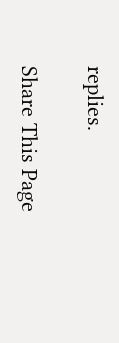replies.

Share This Page